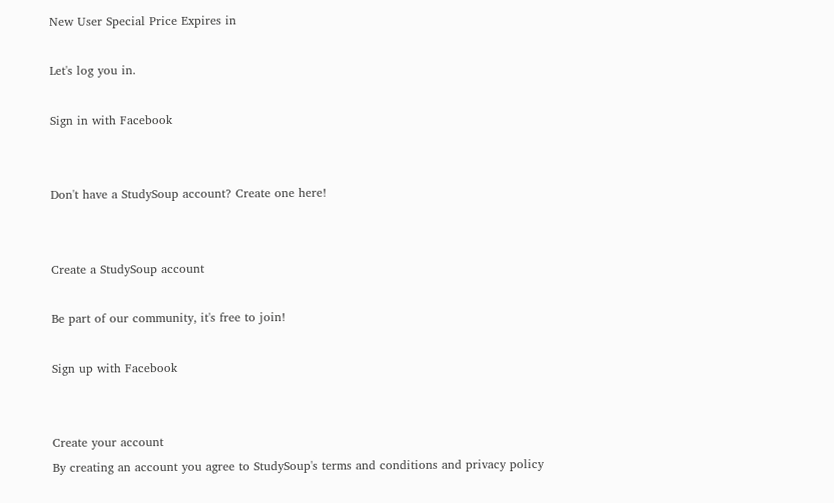New User Special Price Expires in

Let's log you in.

Sign in with Facebook


Don't have a StudySoup account? Create one here!


Create a StudySoup account

Be part of our community, it's free to join!

Sign up with Facebook


Create your account
By creating an account you agree to StudySoup's terms and conditions and privacy policy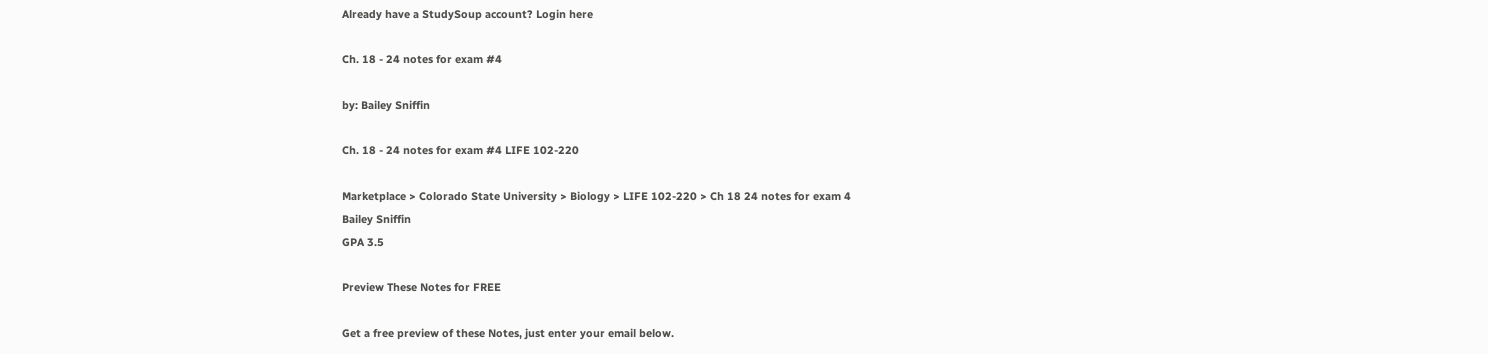Already have a StudySoup account? Login here

Ch. 18 - 24 notes for exam #4

by: Bailey Sniffin

Ch. 18 - 24 notes for exam #4 LIFE 102-220

Marketplace > Colorado State University > Biology > LIFE 102-220 > Ch 18 24 notes for exam 4
Bailey Sniffin
GPA 3.5

Preview These Notes for FREE

Get a free preview of these Notes, just enter your email below.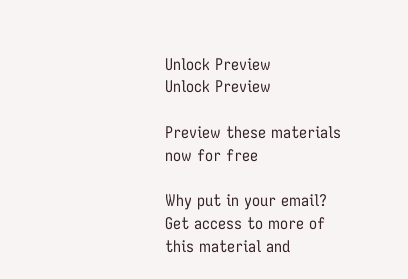Unlock Preview
Unlock Preview

Preview these materials now for free

Why put in your email? Get access to more of this material and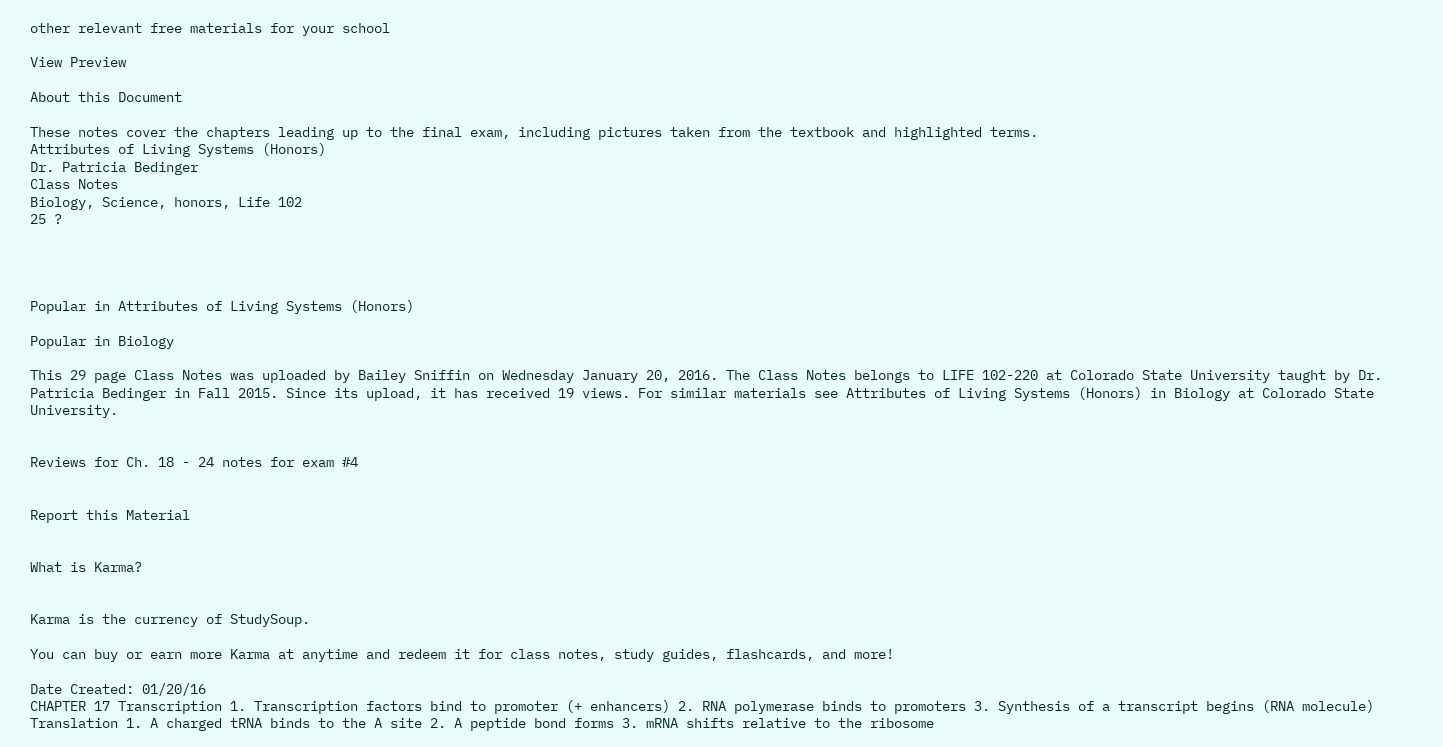other relevant free materials for your school

View Preview

About this Document

These notes cover the chapters leading up to the final exam, including pictures taken from the textbook and highlighted terms.
Attributes of Living Systems (Honors)
Dr. Patricia Bedinger
Class Notes
Biology, Science, honors, Life 102
25 ?




Popular in Attributes of Living Systems (Honors)

Popular in Biology

This 29 page Class Notes was uploaded by Bailey Sniffin on Wednesday January 20, 2016. The Class Notes belongs to LIFE 102-220 at Colorado State University taught by Dr. Patricia Bedinger in Fall 2015. Since its upload, it has received 19 views. For similar materials see Attributes of Living Systems (Honors) in Biology at Colorado State University.


Reviews for Ch. 18 - 24 notes for exam #4


Report this Material


What is Karma?


Karma is the currency of StudySoup.

You can buy or earn more Karma at anytime and redeem it for class notes, study guides, flashcards, and more!

Date Created: 01/20/16
CHAPTER 17 Transcription 1. Transcription factors bind to promoter (+ enhancers) 2. RNA polymerase binds to promoters 3. Synthesis of a transcript begins (RNA molecule) Translation 1. A charged tRNA binds to the A site 2. A peptide bond forms 3. mRNA shifts relative to the ribosome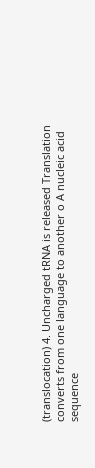(translocation) 4. Uncharged tRNA is released Translation converts from one language to another o A nucleic acid sequence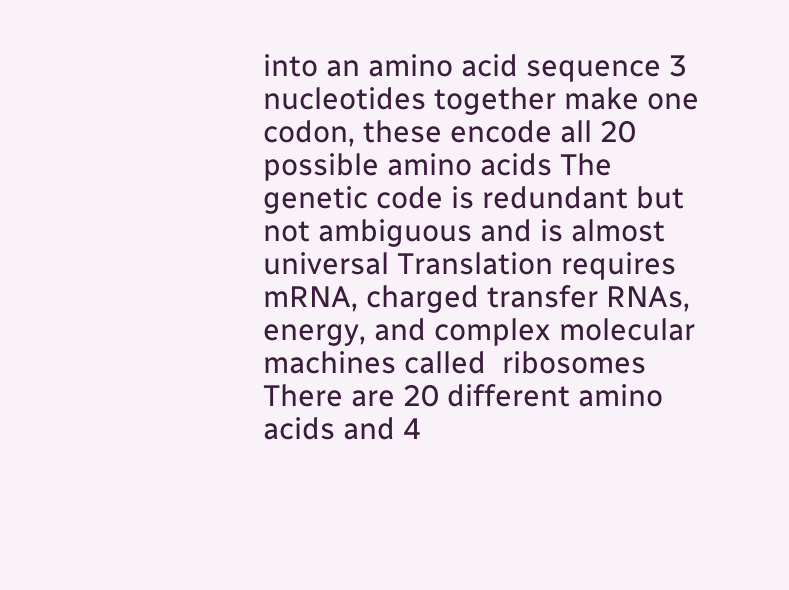into an amino acid sequence 3 nucleotides together make one codon, these encode all 20 possible amino acids The genetic code is redundant but not ambiguous and is almost universal Translation requires mRNA, charged transfer RNAs, energy, and complex molecular machines called  ribosomes There are 20 different amino acids and 4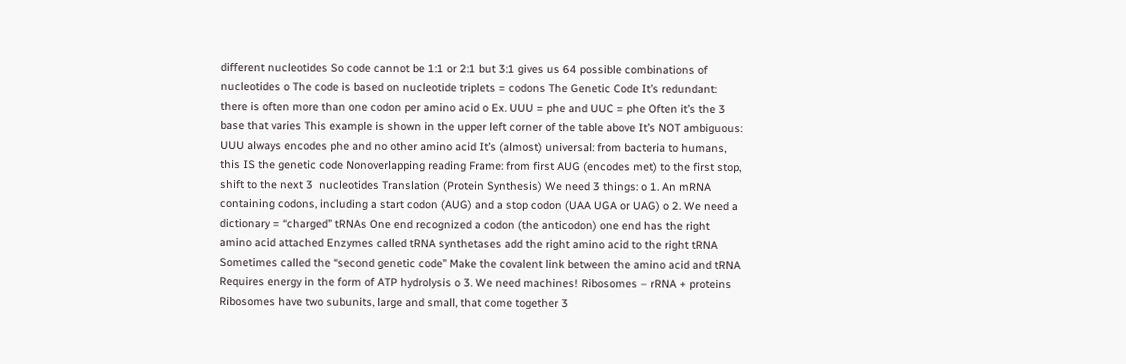different nucleotides So code cannot be 1:1 or 2:1 but 3:1 gives us 64 possible combinations of nucleotides o The code is based on nucleotide triplets = codons The Genetic Code It’s redundant: there is often more than one codon per amino acid o Ex. UUU = phe and UUC = phe Often it’s the 3  base that varies This example is shown in the upper left corner of the table above It’s NOT ambiguous: UUU always encodes phe and no other amino acid It’s (almost) universal: from bacteria to humans, this IS the genetic code Nonoverlapping reading Frame: from first AUG (encodes met) to the first stop, shift to the next 3  nucleotides Translation (Protein Synthesis) We need 3 things: o 1. An mRNA containing codons, including a start codon (AUG) and a stop codon (UAA UGA or UAG) o 2. We need a dictionary = “charged” tRNAs One end recognized a codon (the anticodon) one end has the right amino acid attached Enzymes called tRNA synthetases add the right amino acid to the right tRNA Sometimes called the “second genetic code” Make the covalent link between the amino acid and tRNA Requires energy in the form of ATP hydrolysis o 3. We need machines! Ribosomes – rRNA + proteins Ribosomes have two subunits, large and small, that come together 3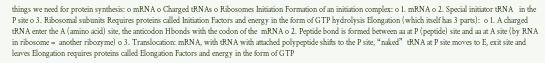things we need for protein synthesis: o mRNA o Charged tRNAs o Ribosomes Initiation Formation of an initiation complex: o 1. mRNA o 2. Special initiator tRNA   in the P site o 3. Ribosomal subunits Requires proteins called Initiation Factors and energy in the form of GTP hydrolysis Elongation (which itself has 3 parts):  o 1. A charged tRNA enter the A (amino acid) site, the anticodon Hbonds with the codon of the  mRNA o 2. Peptide bond is formed between aa at P (peptide) site and aa at A site (by RNA in ribosome =  another ribozyme) o 3. Translocation: mRNA, with tRNA with attached polypeptide shifts to the P site, “naked”  tRNA at P site moves to E, exit site and leaves Elongation requires proteins called Elongation Factors and energy in the form of GTP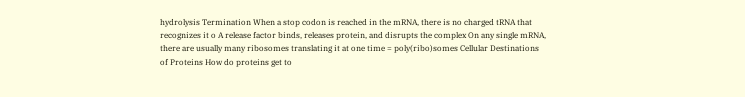hydrolysis Termination When a stop codon is reached in the mRNA, there is no charged tRNA that recognizes it o A release factor binds, releases protein, and disrupts the complex On any single mRNA, there are usually many ribosomes translating it at one time = poly(ribo)somes Cellular Destinations of Proteins How do proteins get to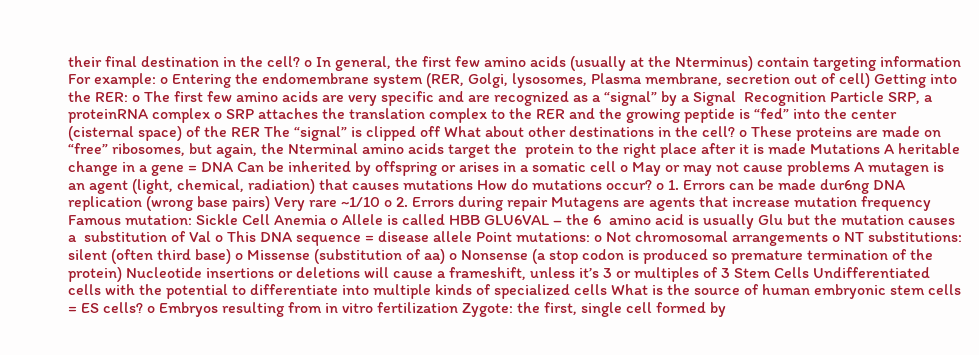their final destination in the cell? o In general, the first few amino acids (usually at the Nterminus) contain targeting information For example: o Entering the endomembrane system (RER, Golgi, lysosomes, Plasma membrane, secretion out of cell) Getting into the RER: o The first few amino acids are very specific and are recognized as a “signal” by a Signal  Recognition Particle SRP, a proteinRNA complex o SRP attaches the translation complex to the RER and the growing peptide is “fed” into the center (cisternal space) of the RER The “signal” is clipped off What about other destinations in the cell? o These proteins are made on “free” ribosomes, but again, the Nterminal amino acids target the  protein to the right place after it is made Mutations A heritable change in a gene = DNA Can be inherited by offspring or arises in a somatic cell o May or may not cause problems A mutagen is an agent (light, chemical, radiation) that causes mutations How do mutations occur? o 1. Errors can be made dur6ng DNA replication (wrong base pairs) Very rare ~1/10 o 2. Errors during repair Mutagens are agents that increase mutation frequency Famous mutation: Sickle Cell Anemia o Allele is called HBB GLU6VAL – the 6  amino acid is usually Glu but the mutation causes a  substitution of Val o This DNA sequence = disease allele Point mutations: o Not chromosomal arrangements o NT substitutions: silent (often third base) o Missense (substitution of aa) o Nonsense (a stop codon is produced so premature termination of the protein) Nucleotide insertions or deletions will cause a frameshift, unless it’s 3 or multiples of 3 Stem Cells Undifferentiated cells with the potential to differentiate into multiple kinds of specialized cells What is the source of human embryonic stem cells = ES cells? o Embryos resulting from in vitro fertilization Zygote: the first, single cell formed by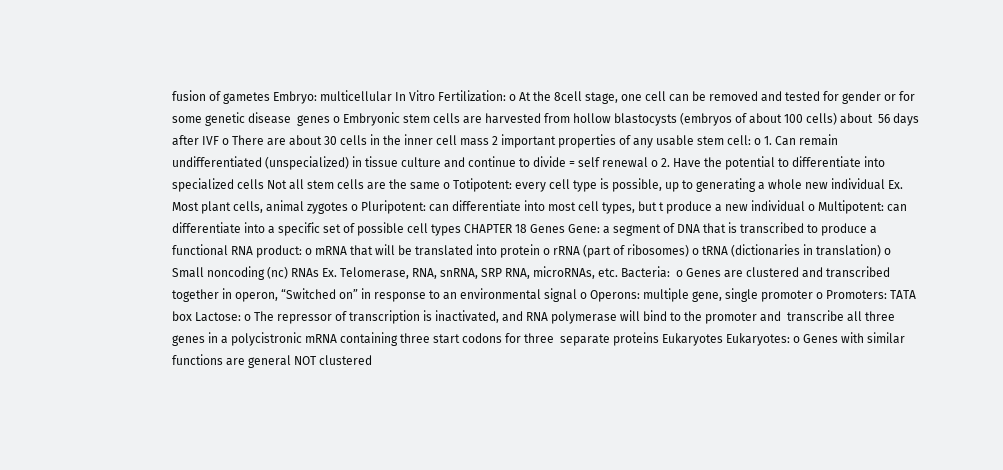fusion of gametes Embryo: multicellular In Vitro Fertilization: o At the 8cell stage, one cell can be removed and tested for gender or for some genetic disease  genes o Embryonic stem cells are harvested from hollow blastocysts (embryos of about 100 cells) about  56 days after IVF o There are about 30 cells in the inner cell mass 2 important properties of any usable stem cell: o 1. Can remain undifferentiated (unspecialized) in tissue culture and continue to divide = self renewal o 2. Have the potential to differentiate into specialized cells Not all stem cells are the same o Totipotent: every cell type is possible, up to generating a whole new individual Ex. Most plant cells, animal zygotes o Pluripotent: can differentiate into most cell types, but t produce a new individual o Multipotent: can differentiate into a specific set of possible cell types CHAPTER 18 Genes Gene: a segment of DNA that is transcribed to produce a functional RNA product: o mRNA that will be translated into protein o rRNA (part of ribosomes) o tRNA (dictionaries in translation) o Small noncoding (nc) RNAs Ex. Telomerase, RNA, snRNA, SRP RNA, microRNAs, etc. Bacteria:  o Genes are clustered and transcribed together in operon, “Switched on” in response to an environmental signal o Operons: multiple gene, single promoter o Promoters: TATA box Lactose: o The repressor of transcription is inactivated, and RNA polymerase will bind to the promoter and  transcribe all three genes in a polycistronic mRNA containing three start codons for three  separate proteins Eukaryotes Eukaryotes: o Genes with similar functions are general NOT clustered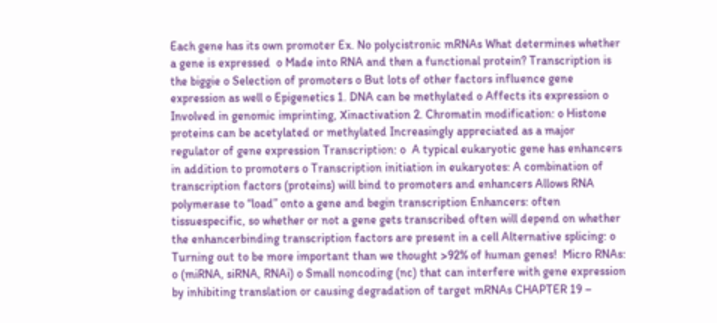Each gene has its own promoter Ex. No polycistronic mRNAs What determines whether a gene is expressed  o Made into RNA and then a functional protein? Transcription is the biggie o Selection of promoters o But lots of other factors influence gene expression as well o Epigenetics 1. DNA can be methylated o Affects its expression o Involved in genomic imprinting, Xinactivation 2. Chromatin modification: o Histone proteins can be acetylated or methylated Increasingly appreciated as a major regulator of gene expression Transcription: o  A typical eukaryotic gene has enhancers in addition to promoters o Transcription initiation in eukaryotes: A combination of transcription factors (proteins) will bind to promoters and enhancers Allows RNA polymerase to “load” onto a gene and begin transcription Enhancers: often tissuespecific, so whether or not a gene gets transcribed often will depend on whether  the enhancerbinding transcription factors are present in a cell Alternative splicing: o Turning out to be more important than we thought >92% of human genes!  Micro RNAs: o (miRNA, siRNA, RNAi) o Small noncoding (nc) that can interfere with gene expression by inhibiting translation or causing degradation of target mRNAs CHAPTER 19 –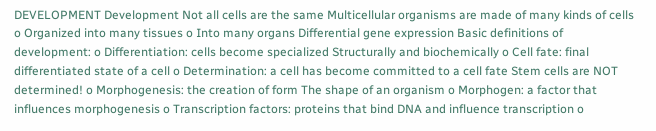DEVELOPMENT Development Not all cells are the same Multicellular organisms are made of many kinds of cells o Organized into many tissues o Into many organs Differential gene expression Basic definitions of development: o Differentiation: cells become specialized Structurally and biochemically o Cell fate: final differentiated state of a cell o Determination: a cell has become committed to a cell fate Stem cells are NOT determined! o Morphogenesis: the creation of form The shape of an organism o Morphogen: a factor that influences morphogenesis o Transcription factors: proteins that bind DNA and influence transcription o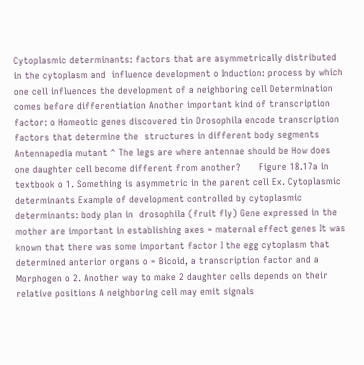Cytoplasmic determinants: factors that are asymmetrically distributed in the cytoplasm and  influence development o Induction: process by which one cell influences the development of a neighboring cell Determination comes before differentiation Another important kind of transcription factor: o Homeotic genes discovered tin Drosophila encode transcription factors that determine the  structures in different body segments Antennapedia mutant ^ The legs are where antennae should be How does one daughter cell become different from another?      Figure 18.17a in textbook o 1. Something is asymmetric in the parent cell Ex. Cytoplasmic determinants Example of development controlled by cytoplasmic determinants: body plan in  drosophila (fruit fly) Gene expressed in the mother are important in establishing axes = maternal effect genes It was known that there was some important factor I the egg cytoplasm that determined anterior organs o = Bicoid, a transcription factor and a Morphogen o 2. Another way to make 2 daughter cells depends on their relative positions A neighboring cell may emit signals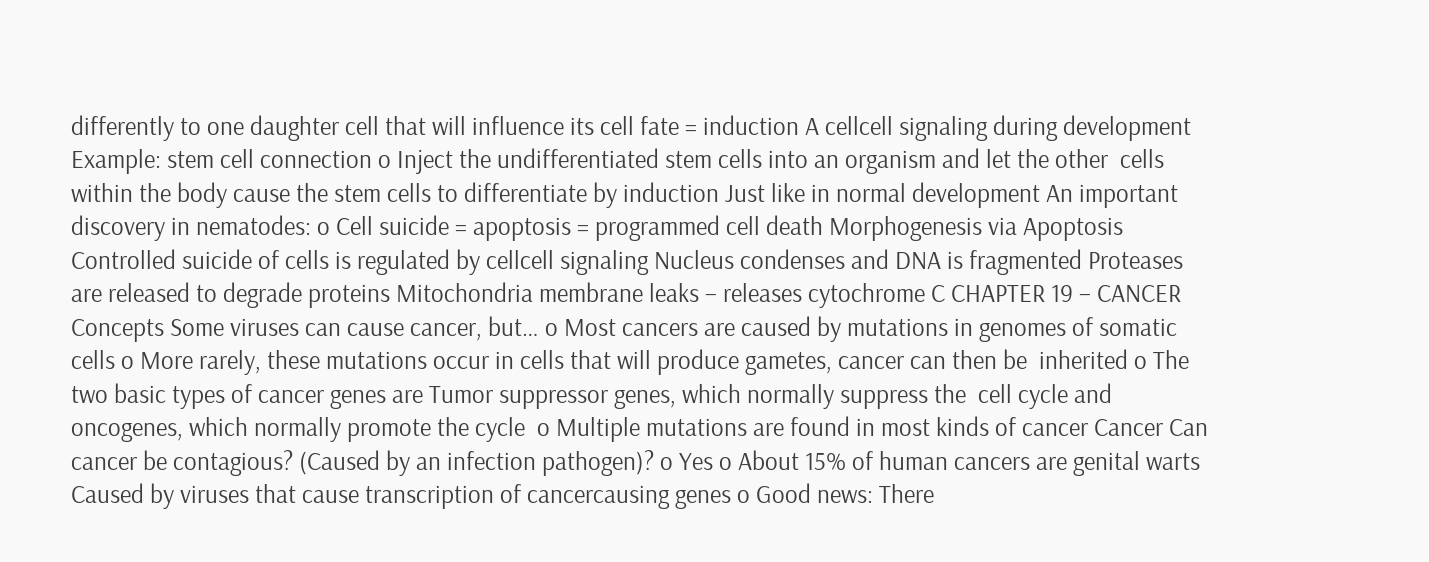differently to one daughter cell that will influence its cell fate = induction A cellcell signaling during development Example: stem cell connection o Inject the undifferentiated stem cells into an organism and let the other  cells within the body cause the stem cells to differentiate by induction Just like in normal development An important discovery in nematodes: o Cell suicide = apoptosis = programmed cell death Morphogenesis via Apoptosis Controlled suicide of cells is regulated by cellcell signaling Nucleus condenses and DNA is fragmented Proteases are released to degrade proteins Mitochondria membrane leaks – releases cytochrome C CHAPTER 19 – CANCER Concepts Some viruses can cause cancer, but… o Most cancers are caused by mutations in genomes of somatic cells o More rarely, these mutations occur in cells that will produce gametes, cancer can then be  inherited o The two basic types of cancer genes are Tumor suppressor genes, which normally suppress the  cell cycle and oncogenes, which normally promote the cycle  o Multiple mutations are found in most kinds of cancer Cancer Can cancer be contagious? (Caused by an infection pathogen)? o Yes o About 15% of human cancers are genital warts Caused by viruses that cause transcription of cancercausing genes o Good news: There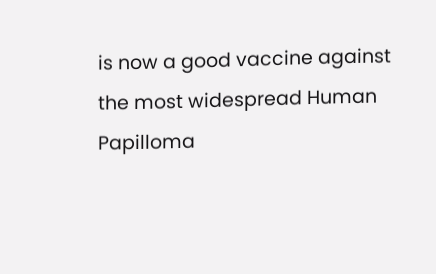is now a good vaccine against the most widespread Human Papilloma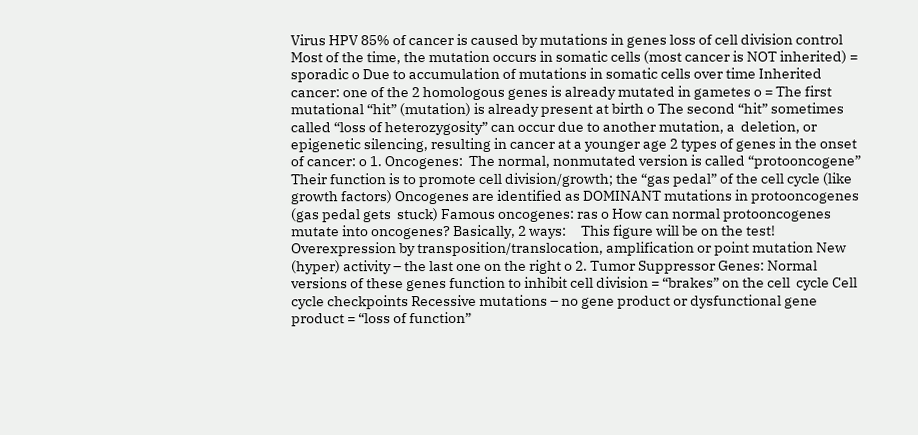Virus HPV 85% of cancer is caused by mutations in genes loss of cell division control Most of the time, the mutation occurs in somatic cells (most cancer is NOT inherited) = sporadic o Due to accumulation of mutations in somatic cells over time Inherited cancer: one of the 2 homologous genes is already mutated in gametes o = The first mutational “hit” (mutation) is already present at birth o The second “hit” sometimes called “loss of heterozygosity” can occur due to another mutation, a  deletion, or epigenetic silencing, resulting in cancer at a younger age 2 types of genes in the onset of cancer: o 1. Oncogenes:  The normal, nonmutated version is called “protooncogene” Their function is to promote cell division/growth; the “gas pedal” of the cell cycle (like growth factors) Oncogenes are identified as DOMINANT mutations in protooncogenes (gas pedal gets  stuck) Famous oncogenes: ras o How can normal protooncogenes mutate into oncogenes? Basically, 2 ways:     This figure will be on the test! Overexpression by transposition/translocation, amplification or point mutation New (hyper) activity – the last one on the right o 2. Tumor Suppressor Genes: Normal versions of these genes function to inhibit cell division = “brakes” on the cell  cycle Cell cycle checkpoints Recessive mutations – no gene product or dysfunctional gene product = “loss of function”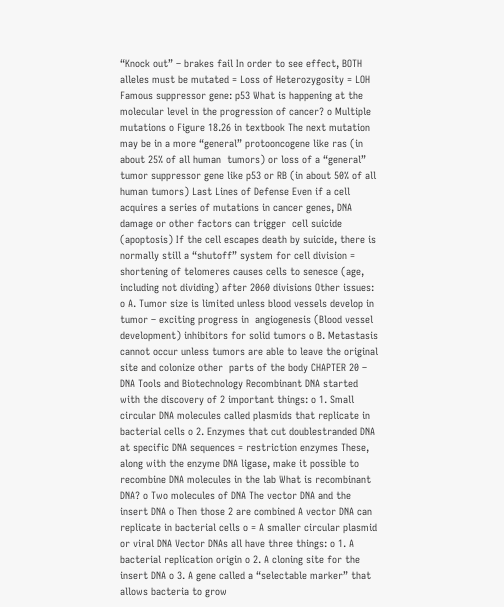“Knock out” – brakes fail In order to see effect, BOTH alleles must be mutated = Loss of Heterozygosity = LOH Famous suppressor gene: p53 What is happening at the molecular level in the progression of cancer? o Multiple mutations o Figure 18.26 in textbook The next mutation may be in a more “general” protooncogene like ras (in about 25% of all human  tumors) or loss of a “general” tumor suppressor gene like p53 or RB (in about 50% of all human tumors) Last Lines of Defense Even if a cell acquires a series of mutations in cancer genes, DNA damage or other factors can trigger  cell suicide (apoptosis) If the cell escapes death by suicide, there is normally still a “shutoff” system for cell division =  shortening of telomeres causes cells to senesce (age, including not dividing) after 2060 divisions Other issues: o A. Tumor size is limited unless blood vessels develop in tumor – exciting progress in  angiogenesis (Blood vessel development) inhibitors for solid tumors o B. Metastasis cannot occur unless tumors are able to leave the original site and colonize other  parts of the body CHAPTER 20 – DNA Tools and Biotechnology Recombinant DNA started with the discovery of 2 important things: o 1. Small circular DNA molecules called plasmids that replicate in bacterial cells o 2. Enzymes that cut doublestranded DNA at specific DNA sequences = restriction enzymes These, along with the enzyme DNA ligase, make it possible to recombine DNA molecules in the lab What is recombinant DNA? o Two molecules of DNA The vector DNA and the insert DNA o Then those 2 are combined A vector DNA can replicate in bacterial cells o = A smaller circular plasmid or viral DNA Vector DNAs all have three things: o 1. A bacterial replication origin o 2. A cloning site for the insert DNA o 3. A gene called a “selectable marker” that allows bacteria to grow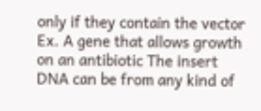only if they contain the vector Ex. A gene that allows growth on an antibiotic The insert DNA can be from any kind of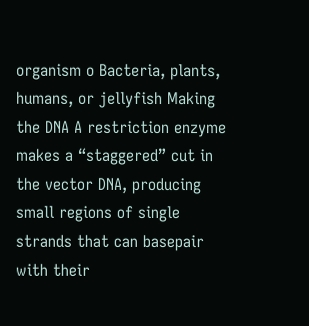organism o Bacteria, plants, humans, or jellyfish Making the DNA A restriction enzyme makes a “staggered” cut in the vector DNA, producing small regions of single strands that can basepair with their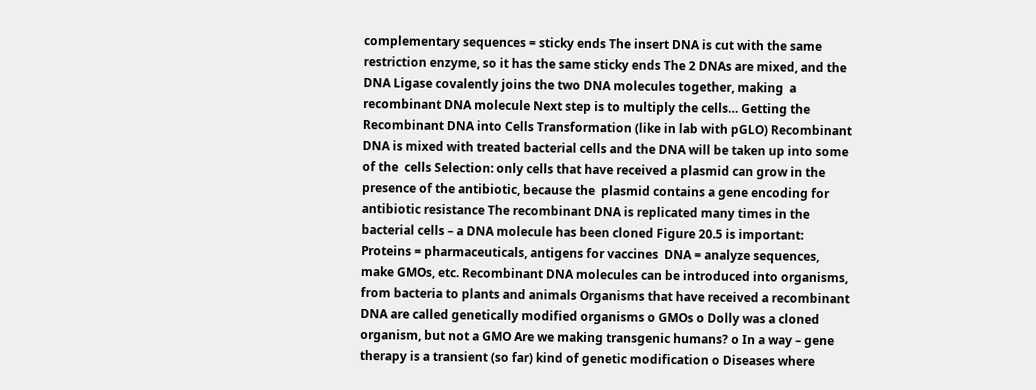complementary sequences = sticky ends The insert DNA is cut with the same restriction enzyme, so it has the same sticky ends The 2 DNAs are mixed, and the DNA Ligase covalently joins the two DNA molecules together, making  a recombinant DNA molecule Next step is to multiply the cells… Getting the Recombinant DNA into Cells Transformation (like in lab with pGLO) Recombinant DNA is mixed with treated bacterial cells and the DNA will be taken up into some of the  cells Selection: only cells that have received a plasmid can grow in the presence of the antibiotic, because the  plasmid contains a gene encoding for antibiotic resistance The recombinant DNA is replicated many times in the bacterial cells – a DNA molecule has been cloned Figure 20.5 is important: Proteins = pharmaceuticals, antigens for vaccines  DNA = analyze sequences, make GMOs, etc. Recombinant DNA molecules can be introduced into organisms, from bacteria to plants and animals Organisms that have received a recombinant DNA are called genetically modified organisms o GMOs o Dolly was a cloned organism, but not a GMO Are we making transgenic humans? o In a way – gene therapy is a transient (so far) kind of genetic modification o Diseases where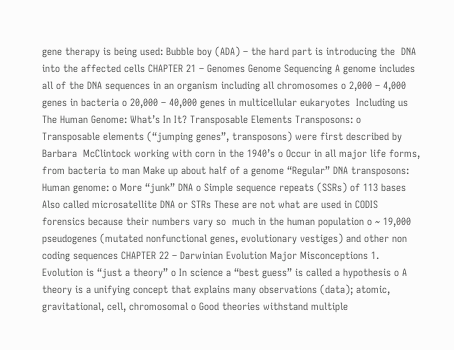gene therapy is being used: Bubble boy (ADA) – the hard part is introducing the  DNA into the affected cells CHAPTER 21 – Genomes Genome Sequencing A genome includes all of the DNA sequences in an organism including all chromosomes o 2,000 – 4,000 genes in bacteria o 20,000 – 40,000 genes in multicellular eukaryotes  Including us The Human Genome: What’s In It? Transposable Elements Transposons: o Transposable elements (“jumping genes”, transposons) were first described by Barbara  McClintock working with corn in the 1940’s o Occur in all major life forms, from bacteria to man Make up about half of a genome “Regular” DNA transposons: Human genome: o More “junk” DNA o Simple sequence repeats (SSRs) of 113 bases Also called microsatellite DNA or STRs These are not what are used in CODIS forensics because their numbers vary so  much in the human population o ~ 19,000 pseudogenes (mutated nonfunctional genes, evolutionary vestiges) and other non coding sequences CHAPTER 22 – Darwinian Evolution Major Misconceptions 1. Evolution is “just a theory” o In science a “best guess” is called a hypothesis o A theory is a unifying concept that explains many observations (data); atomic, gravitational, cell, chromosomal o Good theories withstand multiple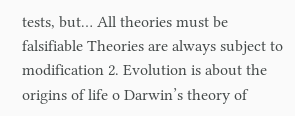tests, but… All theories must be falsifiable Theories are always subject to modification 2. Evolution is about the origins of life o Darwin’s theory of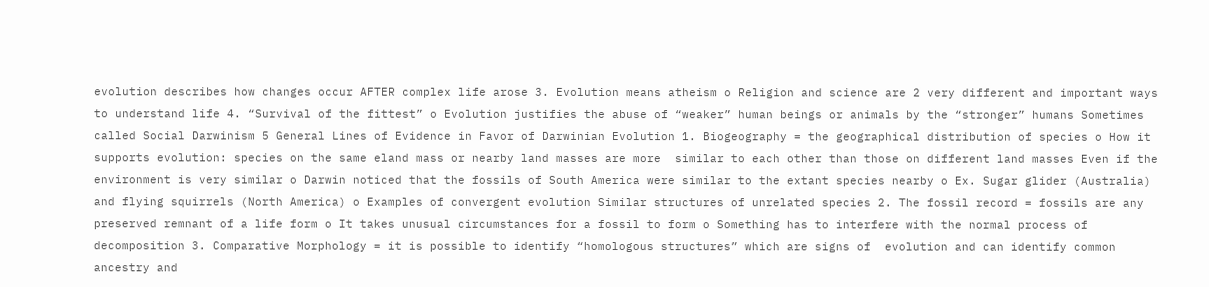evolution describes how changes occur AFTER complex life arose 3. Evolution means atheism o Religion and science are 2 very different and important ways to understand life 4. “Survival of the fittest” o Evolution justifies the abuse of “weaker” human beings or animals by the “stronger” humans Sometimes called Social Darwinism 5 General Lines of Evidence in Favor of Darwinian Evolution 1. Biogeography = the geographical distribution of species o How it supports evolution: species on the same eland mass or nearby land masses are more  similar to each other than those on different land masses Even if the environment is very similar o Darwin noticed that the fossils of South America were similar to the extant species nearby o Ex. Sugar glider (Australia) and flying squirrels (North America) o Examples of convergent evolution Similar structures of unrelated species 2. The fossil record = fossils are any preserved remnant of a life form o It takes unusual circumstances for a fossil to form o Something has to interfere with the normal process of decomposition 3. Comparative Morphology = it is possible to identify “homologous structures” which are signs of  evolution and can identify common ancestry and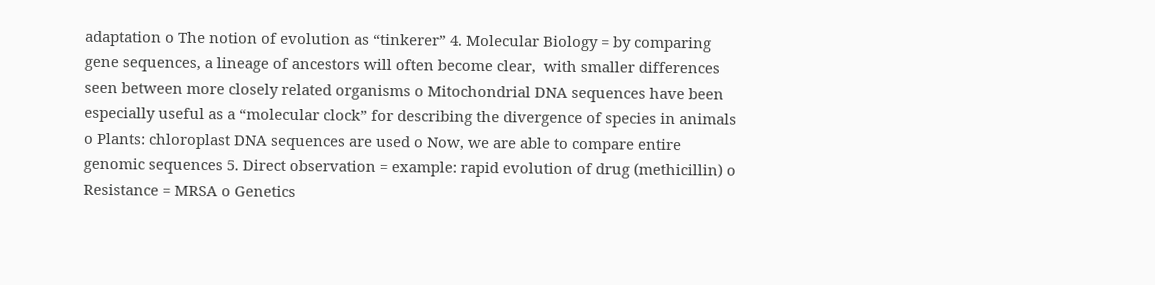adaptation o The notion of evolution as “tinkerer” 4. Molecular Biology = by comparing gene sequences, a lineage of ancestors will often become clear,  with smaller differences seen between more closely related organisms o Mitochondrial DNA sequences have been especially useful as a “molecular clock” for describing the divergence of species in animals  o Plants: chloroplast DNA sequences are used o Now, we are able to compare entire genomic sequences 5. Direct observation = example: rapid evolution of drug (methicillin) o Resistance = MRSA o Genetics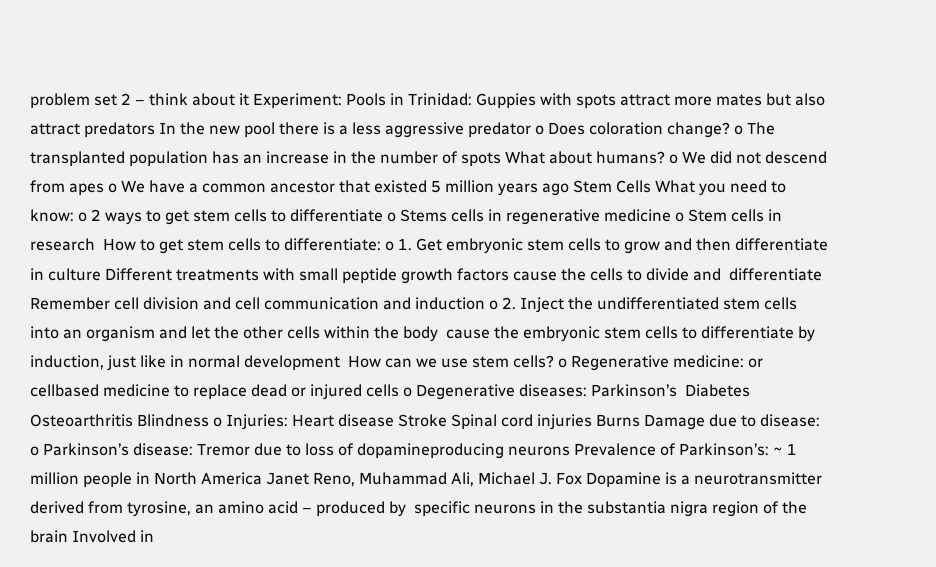problem set 2 – think about it Experiment: Pools in Trinidad: Guppies with spots attract more mates but also attract predators In the new pool there is a less aggressive predator o Does coloration change? o The transplanted population has an increase in the number of spots What about humans? o We did not descend from apes o We have a common ancestor that existed 5 million years ago Stem Cells What you need to know: o 2 ways to get stem cells to differentiate o Stems cells in regenerative medicine o Stem cells in research  How to get stem cells to differentiate: o 1. Get embryonic stem cells to grow and then differentiate in culture Different treatments with small peptide growth factors cause the cells to divide and  differentiate  Remember cell division and cell communication and induction o 2. Inject the undifferentiated stem cells into an organism and let the other cells within the body  cause the embryonic stem cells to differentiate by induction, just like in normal development  How can we use stem cells? o Regenerative medicine: or cellbased medicine to replace dead or injured cells o Degenerative diseases: Parkinson’s  Diabetes Osteoarthritis Blindness o Injuries: Heart disease Stroke Spinal cord injuries Burns Damage due to disease:  o Parkinson’s disease: Tremor due to loss of dopamineproducing neurons Prevalence of Parkinson’s: ~ 1 million people in North America Janet Reno, Muhammad Ali, Michael J. Fox Dopamine is a neurotransmitter derived from tyrosine, an amino acid – produced by  specific neurons in the substantia nigra region of the brain Involved in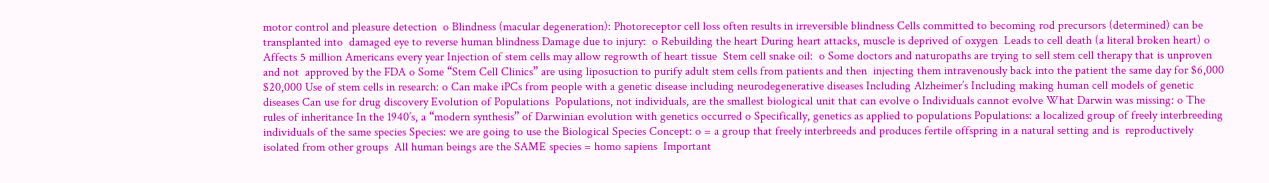motor control and pleasure detection  o Blindness (macular degeneration): Photoreceptor cell loss often results in irreversible blindness Cells committed to becoming rod precursors (determined) can be transplanted into  damaged eye to reverse human blindness Damage due to injury:  o Rebuilding the heart During heart attacks, muscle is deprived of oxygen  Leads to cell death (a literal broken heart) o Affects 5 million Americans every year Injection of stem cells may allow regrowth of heart tissue  Stem cell snake oil:  o Some doctors and naturopaths are trying to sell stem cell therapy that is unproven and not  approved by the FDA o Some “Stem Cell Clinics” are using liposuction to purify adult stem cells from patients and then  injecting them intravenously back into the patient the same day for $6,000  $20,000 Use of stem cells in research: o Can make iPCs from people with a genetic disease including neurodegenerative diseases Including Alzheimer’s Including making human cell models of genetic diseases Can use for drug discovery Evolution of Populations  Populations, not individuals, are the smallest biological unit that can evolve o Individuals cannot evolve What Darwin was missing: o The rules of inheritance In the 1940’s, a “modern synthesis” of Darwinian evolution with genetics occurred o Specifically, genetics as applied to populations Populations: a localized group of freely interbreeding individuals of the same species Species: we are going to use the Biological Species Concept: o = a group that freely interbreeds and produces fertile offspring in a natural setting and is  reproductively isolated from other groups  All human beings are the SAME species = homo sapiens  Important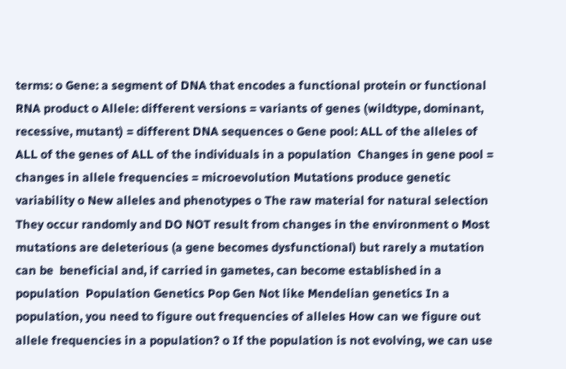terms: o Gene: a segment of DNA that encodes a functional protein or functional RNA product o Allele: different versions = variants of genes (wildtype, dominant, recessive, mutant) = different DNA sequences o Gene pool: ALL of the alleles of ALL of the genes of ALL of the individuals in a population  Changes in gene pool = changes in allele frequencies = microevolution Mutations produce genetic variability o New alleles and phenotypes o The raw material for natural selection They occur randomly and DO NOT result from changes in the environment o Most mutations are deleterious (a gene becomes dysfunctional) but rarely a mutation can be  beneficial and, if carried in gametes, can become established in a population  Population Genetics Pop Gen Not like Mendelian genetics In a population, you need to figure out frequencies of alleles How can we figure out allele frequencies in a population? o If the population is not evolving, we can use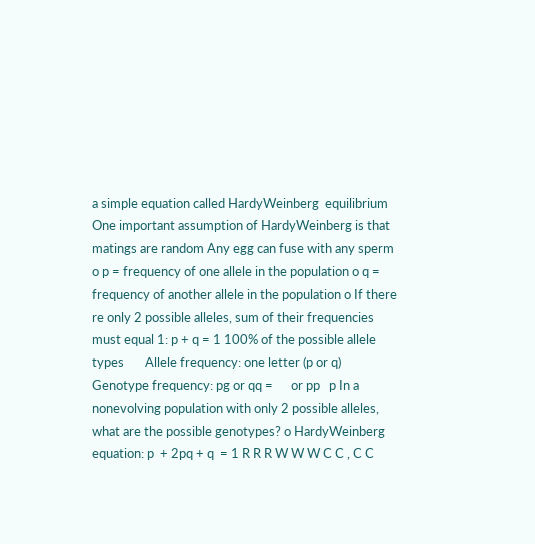a simple equation called HardyWeinberg  equilibrium  One important assumption of HardyWeinberg is that matings are random Any egg can fuse with any sperm o p = frequency of one allele in the population o q = frequency of another allele in the population o If there re only 2 possible alleles, sum of their frequencies must equal 1: p + q = 1 100% of the possible allele types       Allele frequency: one letter (p or q)       Genotype frequency: pg or qq =      or pp   p In a nonevolving population with only 2 possible alleles, what are the possible genotypes? o HardyWeinberg equation: p  + 2pq + q  = 1 R R R W W W C C , C C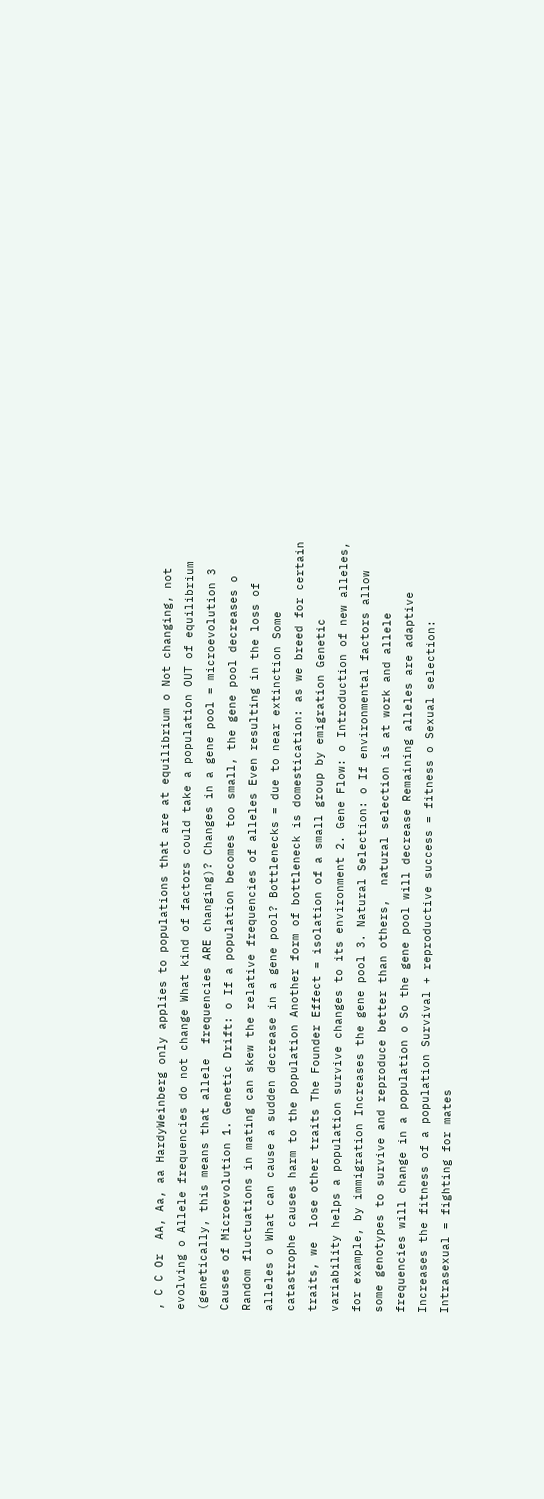, C C Or  AA, Aa, aa HardyWeinberg only applies to populations that are at equilibrium o Not changing, not evolving o Allele frequencies do not change What kind of factors could take a population OUT of equilibrium (genetically, this means that allele  frequencies ARE changing)? Changes in a gene pool = microevolution 3 Causes of Microevolution 1. Genetic Drift: o If a population becomes too small, the gene pool decreases o Random fluctuations in mating can skew the relative frequencies of alleles Even resulting in the loss of alleles o What can cause a sudden decrease in a gene pool? Bottlenecks = due to near extinction Some catastrophe causes harm to the population Another form of bottleneck is domestication: as we breed for certain traits, we  lose other traits The Founder Effect = isolation of a small group by emigration Genetic variability helps a population survive changes to its environment 2. Gene Flow: o Introduction of new alleles, for example, by immigration Increases the gene pool 3. Natural Selection: o If environmental factors allow some genotypes to survive and reproduce better than others,  natural selection is at work and allele frequencies will change in a population o So the gene pool will decrease Remaining alleles are adaptive Increases the fitness of a population Survival + reproductive success = fitness o Sexual selection: Intrasexual = fighting for mates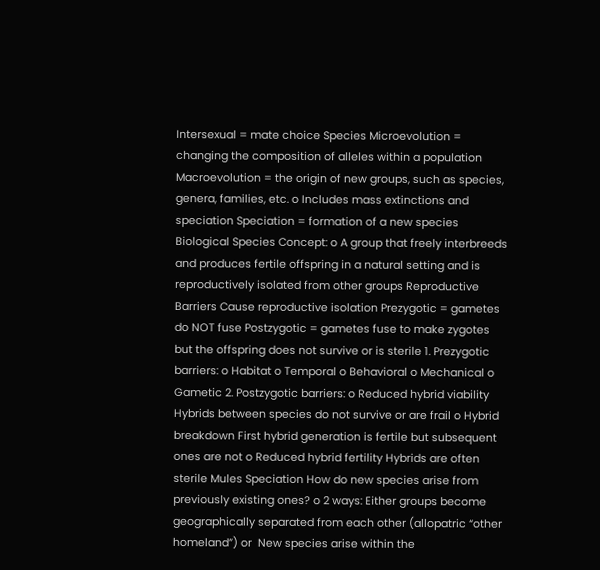Intersexual = mate choice Species Microevolution = changing the composition of alleles within a population Macroevolution = the origin of new groups, such as species, genera, families, etc. o Includes mass extinctions and speciation Speciation = formation of a new species Biological Species Concept: o A group that freely interbreeds and produces fertile offspring in a natural setting and is  reproductively isolated from other groups Reproductive Barriers Cause reproductive isolation Prezygotic = gametes do NOT fuse Postzygotic = gametes fuse to make zygotes but the offspring does not survive or is sterile 1. Prezygotic barriers: o Habitat o Temporal o Behavioral o Mechanical o Gametic 2. Postzygotic barriers: o Reduced hybrid viability Hybrids between species do not survive or are frail o Hybrid breakdown First hybrid generation is fertile but subsequent ones are not o Reduced hybrid fertility Hybrids are often sterile Mules Speciation How do new species arise from previously existing ones? o 2 ways: Either groups become geographically separated from each other (allopatric “other  homeland”) or  New species arise within the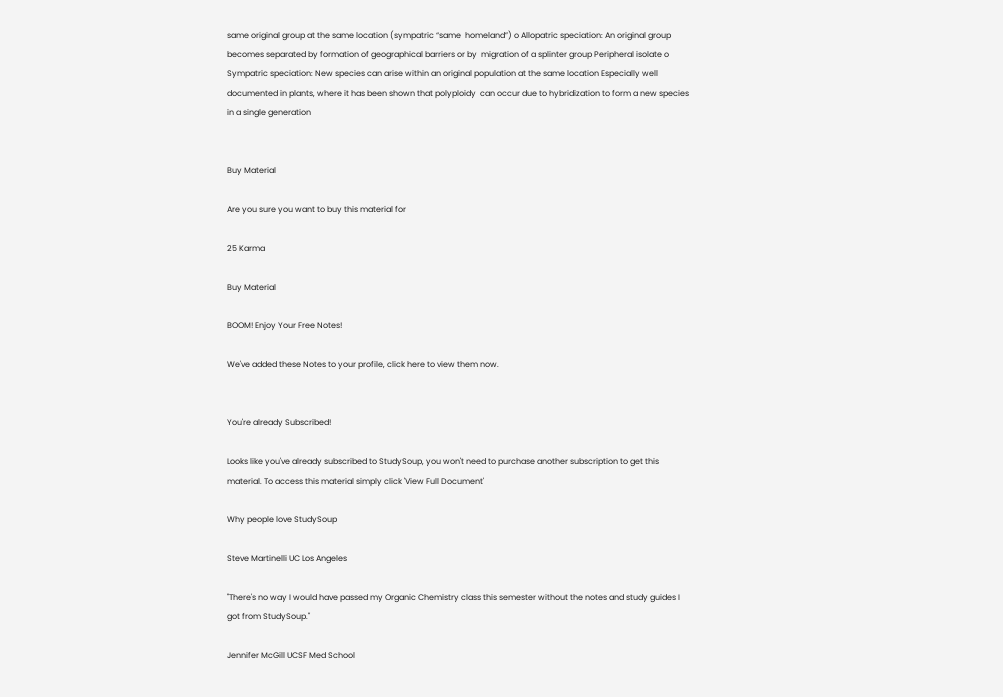same original group at the same location (sympatric “same  homeland”) o Allopatric speciation: An original group becomes separated by formation of geographical barriers or by  migration of a splinter group Peripheral isolate o Sympatric speciation: New species can arise within an original population at the same location Especially well documented in plants, where it has been shown that polyploidy  can occur due to hybridization to form a new species in a single generation


Buy Material

Are you sure you want to buy this material for

25 Karma

Buy Material

BOOM! Enjoy Your Free Notes!

We've added these Notes to your profile, click here to view them now.


You're already Subscribed!

Looks like you've already subscribed to StudySoup, you won't need to purchase another subscription to get this material. To access this material simply click 'View Full Document'

Why people love StudySoup

Steve Martinelli UC Los Angeles

"There's no way I would have passed my Organic Chemistry class this semester without the notes and study guides I got from StudySoup."

Jennifer McGill UCSF Med School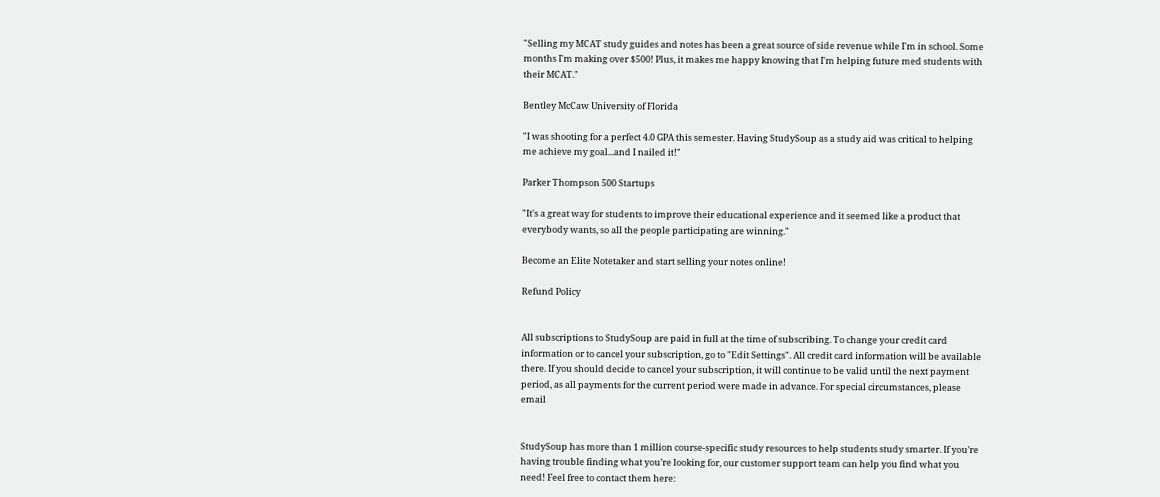"Selling my MCAT study guides and notes has been a great source of side revenue while I'm in school. Some months I'm making over $500! Plus, it makes me happy knowing that I'm helping future med students with their MCAT."

Bentley McCaw University of Florida

"I was shooting for a perfect 4.0 GPA this semester. Having StudySoup as a study aid was critical to helping me achieve my goal...and I nailed it!"

Parker Thompson 500 Startups

"It's a great way for students to improve their educational experience and it seemed like a product that everybody wants, so all the people participating are winning."

Become an Elite Notetaker and start selling your notes online!

Refund Policy


All subscriptions to StudySoup are paid in full at the time of subscribing. To change your credit card information or to cancel your subscription, go to "Edit Settings". All credit card information will be available there. If you should decide to cancel your subscription, it will continue to be valid until the next payment period, as all payments for the current period were made in advance. For special circumstances, please email


StudySoup has more than 1 million course-specific study resources to help students study smarter. If you’re having trouble finding what you’re looking for, our customer support team can help you find what you need! Feel free to contact them here: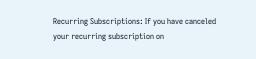Recurring Subscriptions: If you have canceled your recurring subscription on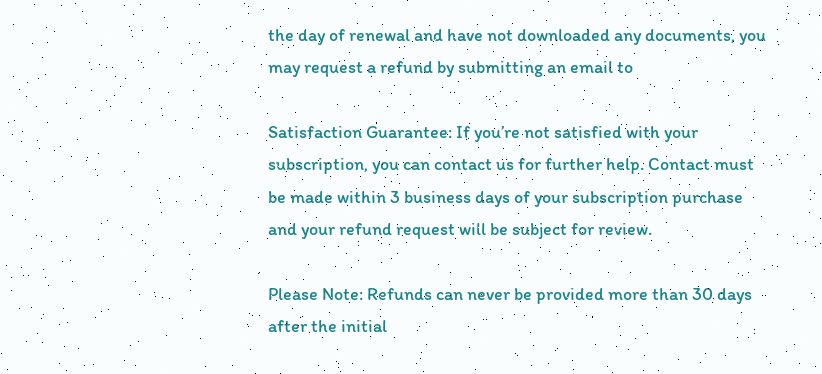the day of renewal and have not downloaded any documents, you may request a refund by submitting an email to

Satisfaction Guarantee: If you’re not satisfied with your subscription, you can contact us for further help. Contact must be made within 3 business days of your subscription purchase and your refund request will be subject for review.

Please Note: Refunds can never be provided more than 30 days after the initial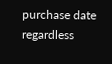purchase date regardless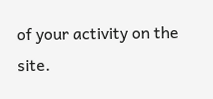of your activity on the site.